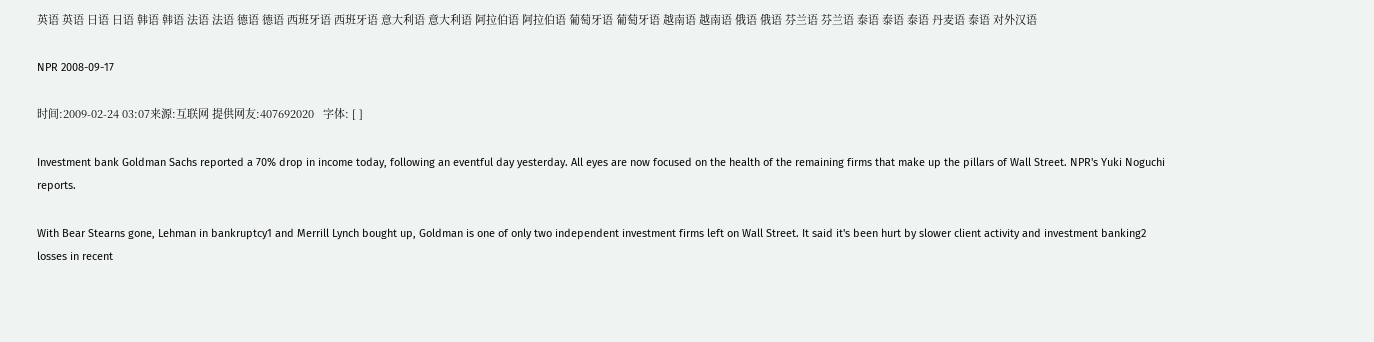英语 英语 日语 日语 韩语 韩语 法语 法语 德语 德语 西班牙语 西班牙语 意大利语 意大利语 阿拉伯语 阿拉伯语 葡萄牙语 葡萄牙语 越南语 越南语 俄语 俄语 芬兰语 芬兰语 泰语 泰语 泰语 丹麦语 泰语 对外汉语

NPR 2008-09-17

时间:2009-02-24 03:07来源:互联网 提供网友:407692020   字体: [ ]

Investment bank Goldman Sachs reported a 70% drop in income today, following an eventful day yesterday. All eyes are now focused on the health of the remaining firms that make up the pillars of Wall Street. NPR's Yuki Noguchi reports.

With Bear Stearns gone, Lehman in bankruptcy1 and Merrill Lynch bought up, Goldman is one of only two independent investment firms left on Wall Street. It said it's been hurt by slower client activity and investment banking2 losses in recent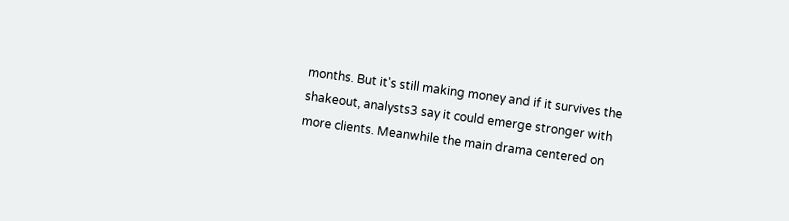months. But it's still making money and if it survives the shakeout, analysts3 say it could emerge stronger with more clients. Meanwhile the main drama centered on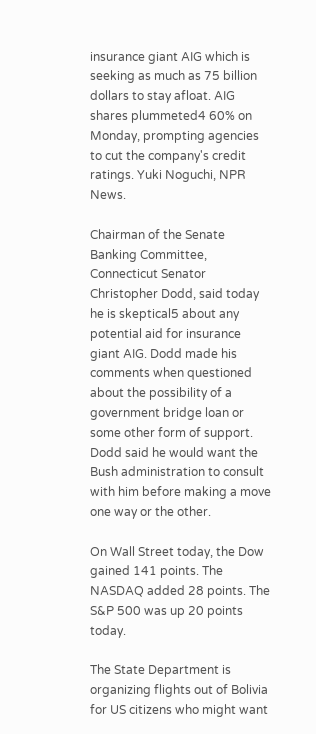insurance giant AIG which is seeking as much as 75 billion dollars to stay afloat. AIG shares plummeted4 60% on Monday, prompting agencies to cut the company's credit ratings. Yuki Noguchi, NPR News.

Chairman of the Senate Banking Committee, Connecticut Senator Christopher Dodd, said today he is skeptical5 about any potential aid for insurance giant AIG. Dodd made his comments when questioned about the possibility of a government bridge loan or some other form of support. Dodd said he would want the Bush administration to consult with him before making a move one way or the other.

On Wall Street today, the Dow gained 141 points. The NASDAQ added 28 points. The S&P 500 was up 20 points today.

The State Department is organizing flights out of Bolivia for US citizens who might want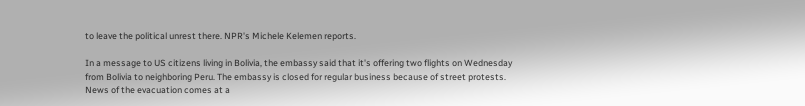to leave the political unrest there. NPR's Michele Kelemen reports.

In a message to US citizens living in Bolivia, the embassy said that it's offering two flights on Wednesday from Bolivia to neighboring Peru. The embassy is closed for regular business because of street protests. News of the evacuation comes at a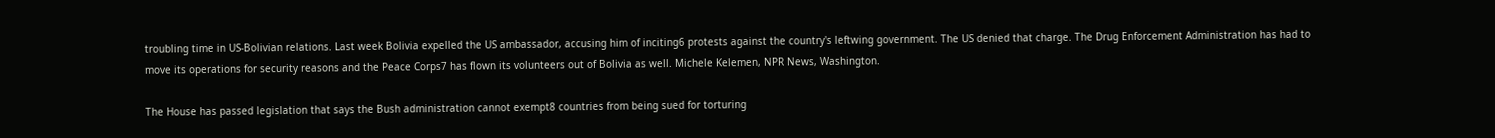troubling time in US-Bolivian relations. Last week Bolivia expelled the US ambassador, accusing him of inciting6 protests against the country's leftwing government. The US denied that charge. The Drug Enforcement Administration has had to move its operations for security reasons and the Peace Corps7 has flown its volunteers out of Bolivia as well. Michele Kelemen, NPR News, Washington.

The House has passed legislation that says the Bush administration cannot exempt8 countries from being sued for torturing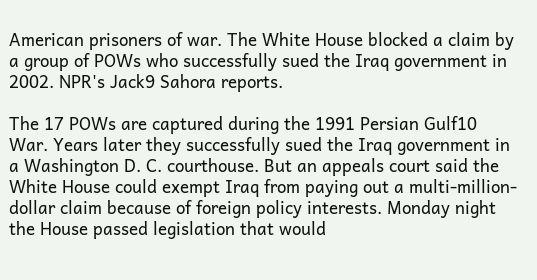American prisoners of war. The White House blocked a claim by a group of POWs who successfully sued the Iraq government in 2002. NPR's Jack9 Sahora reports.

The 17 POWs are captured during the 1991 Persian Gulf10 War. Years later they successfully sued the Iraq government in a Washington D. C. courthouse. But an appeals court said the White House could exempt Iraq from paying out a multi-million-dollar claim because of foreign policy interests. Monday night the House passed legislation that would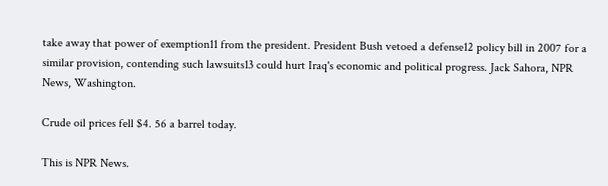take away that power of exemption11 from the president. President Bush vetoed a defense12 policy bill in 2007 for a similar provision, contending such lawsuits13 could hurt Iraq's economic and political progress. Jack Sahora, NPR News, Washington.

Crude oil prices fell $4. 56 a barrel today.

This is NPR News.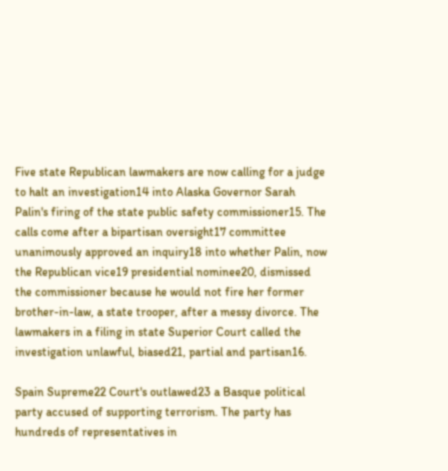Five state Republican lawmakers are now calling for a judge to halt an investigation14 into Alaska Governor Sarah Palin's firing of the state public safety commissioner15. The calls come after a bipartisan oversight17 committee unanimously approved an inquiry18 into whether Palin, now the Republican vice19 presidential nominee20, dismissed the commissioner because he would not fire her former brother-in-law, a state trooper, after a messy divorce. The lawmakers in a filing in state Superior Court called the investigation unlawful, biased21, partial and partisan16.

Spain Supreme22 Court's outlawed23 a Basque political party accused of supporting terrorism. The party has hundreds of representatives in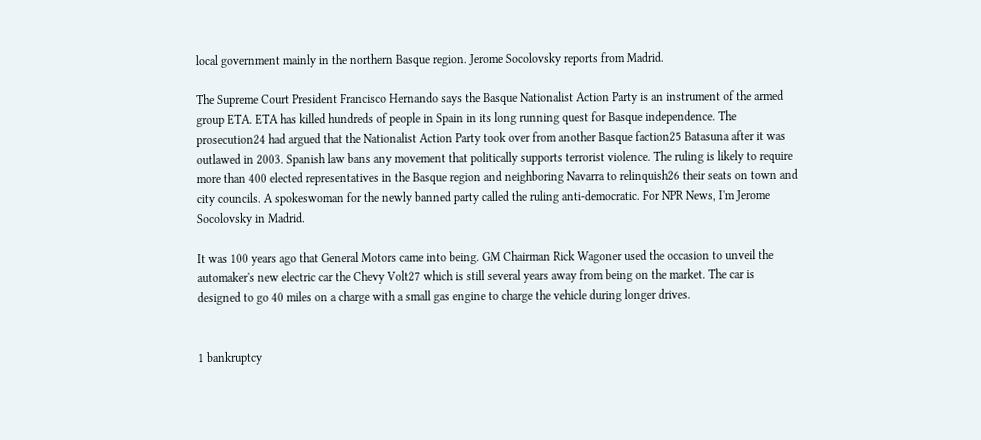local government mainly in the northern Basque region. Jerome Socolovsky reports from Madrid.

The Supreme Court President Francisco Hernando says the Basque Nationalist Action Party is an instrument of the armed group ETA. ETA has killed hundreds of people in Spain in its long running quest for Basque independence. The prosecution24 had argued that the Nationalist Action Party took over from another Basque faction25 Batasuna after it was outlawed in 2003. Spanish law bans any movement that politically supports terrorist violence. The ruling is likely to require more than 400 elected representatives in the Basque region and neighboring Navarra to relinquish26 their seats on town and city councils. A spokeswoman for the newly banned party called the ruling anti-democratic. For NPR News, I'm Jerome Socolovsky in Madrid.

It was 100 years ago that General Motors came into being. GM Chairman Rick Wagoner used the occasion to unveil the automaker's new electric car the Chevy Volt27 which is still several years away from being on the market. The car is designed to go 40 miles on a charge with a small gas engine to charge the vehicle during longer drives.


1 bankruptcy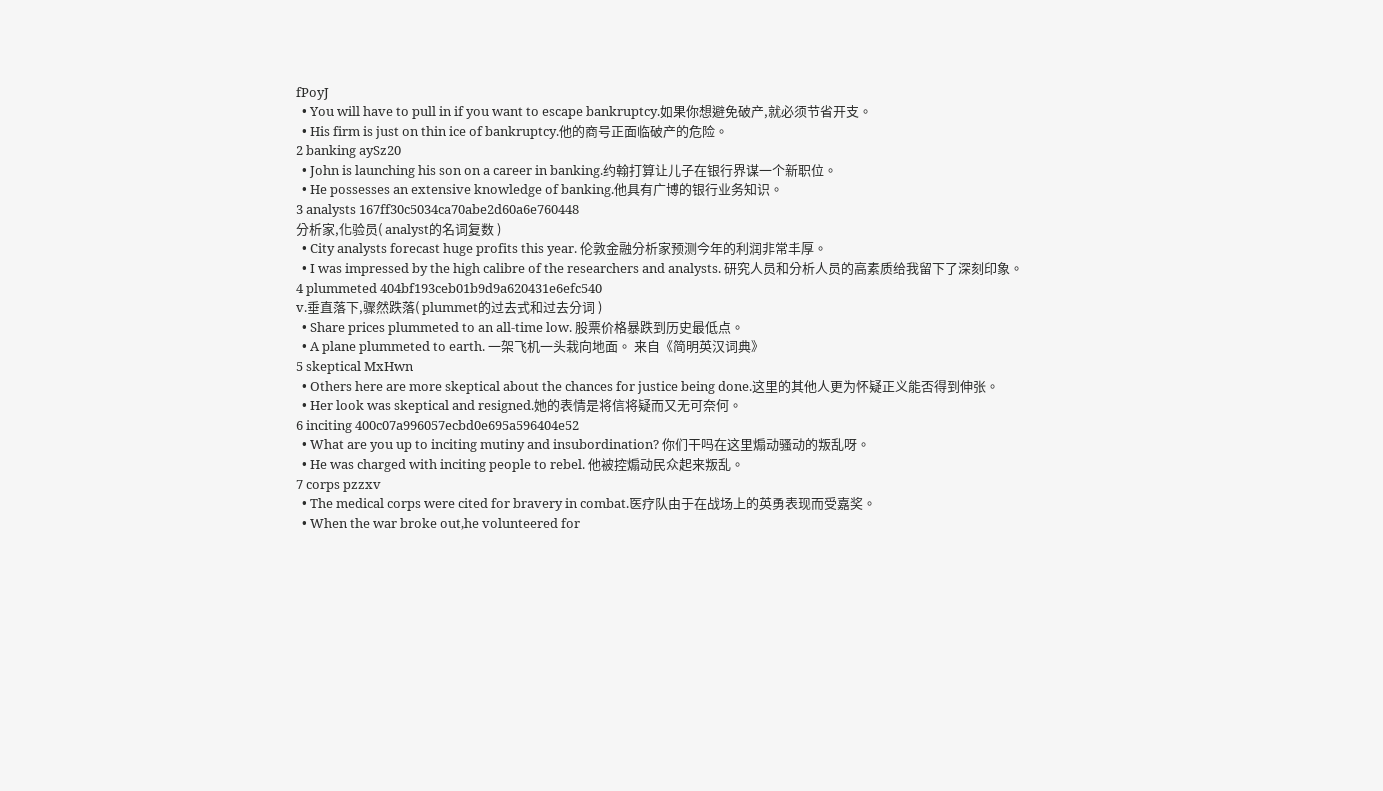fPoyJ
  • You will have to pull in if you want to escape bankruptcy.如果你想避免破产,就必须节省开支。
  • His firm is just on thin ice of bankruptcy.他的商号正面临破产的危险。
2 banking aySz20
  • John is launching his son on a career in banking.约翰打算让儿子在银行界谋一个新职位。
  • He possesses an extensive knowledge of banking.他具有广博的银行业务知识。
3 analysts 167ff30c5034ca70abe2d60a6e760448
分析家,化验员( analyst的名词复数 )
  • City analysts forecast huge profits this year. 伦敦金融分析家预测今年的利润非常丰厚。
  • I was impressed by the high calibre of the researchers and analysts. 研究人员和分析人员的高素质给我留下了深刻印象。
4 plummeted 404bf193ceb01b9d9a620431e6efc540
v.垂直落下,骤然跌落( plummet的过去式和过去分词 )
  • Share prices plummeted to an all-time low. 股票价格暴跌到历史最低点。
  • A plane plummeted to earth. 一架飞机一头栽向地面。 来自《简明英汉词典》
5 skeptical MxHwn
  • Others here are more skeptical about the chances for justice being done.这里的其他人更为怀疑正义能否得到伸张。
  • Her look was skeptical and resigned.她的表情是将信将疑而又无可奈何。
6 inciting 400c07a996057ecbd0e695a596404e52
  • What are you up to inciting mutiny and insubordination? 你们干吗在这里煽动骚动的叛乱呀。
  • He was charged with inciting people to rebel. 他被控煽动民众起来叛乱。
7 corps pzzxv
  • The medical corps were cited for bravery in combat.医疗队由于在战场上的英勇表现而受嘉奖。
  • When the war broke out,he volunteered for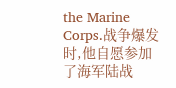the Marine Corps.战争爆发时,他自愿参加了海军陆战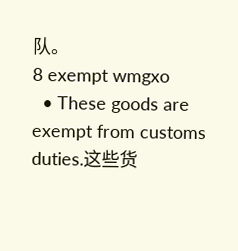队。
8 exempt wmgxo
  • These goods are exempt from customs duties.这些货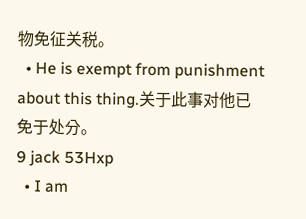物免征关税。
  • He is exempt from punishment about this thing.关于此事对他已免于处分。
9 jack 53Hxp
  • I am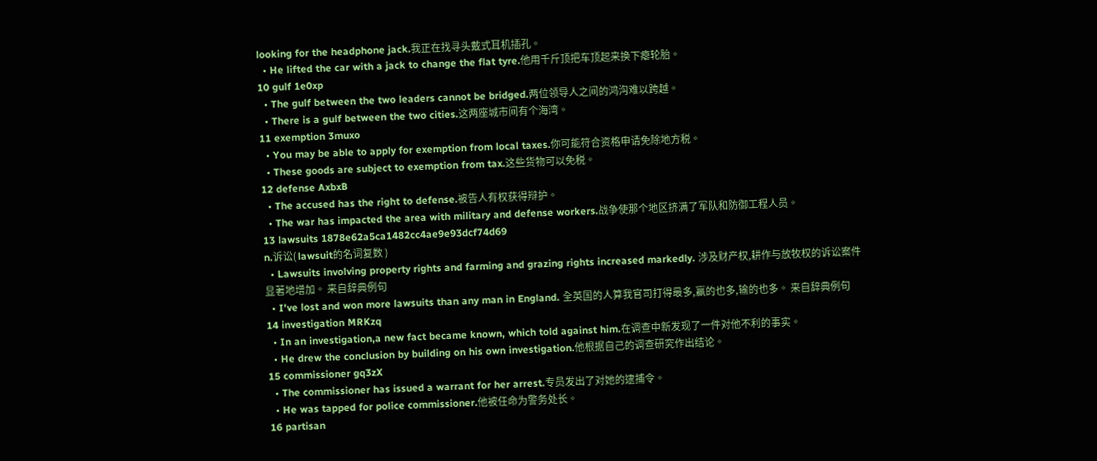looking for the headphone jack.我正在找寻头戴式耳机插孔。
  • He lifted the car with a jack to change the flat tyre.他用千斤顶把车顶起来换下瘪轮胎。
10 gulf 1e0xp
  • The gulf between the two leaders cannot be bridged.两位领导人之间的鸿沟难以跨越。
  • There is a gulf between the two cities.这两座城市间有个海湾。
11 exemption 3muxo
  • You may be able to apply for exemption from local taxes.你可能符合资格申请免除地方税。
  • These goods are subject to exemption from tax.这些货物可以免税。
12 defense AxbxB
  • The accused has the right to defense.被告人有权获得辩护。
  • The war has impacted the area with military and defense workers.战争使那个地区挤满了军队和防御工程人员。
13 lawsuits 1878e62a5ca1482cc4ae9e93dcf74d69
n.诉讼( lawsuit的名词复数 )
  • Lawsuits involving property rights and farming and grazing rights increased markedly. 涉及财产权,耕作与放牧权的诉讼案件显著地增加。 来自辞典例句
  • I've lost and won more lawsuits than any man in England. 全英国的人算我官司打得最多,赢的也多,输的也多。 来自辞典例句
14 investigation MRKzq
  • In an investigation,a new fact became known, which told against him.在调查中新发现了一件对他不利的事实。
  • He drew the conclusion by building on his own investigation.他根据自己的调查研究作出结论。
15 commissioner gq3zX
  • The commissioner has issued a warrant for her arrest.专员发出了对她的逮捕令。
  • He was tapped for police commissioner.他被任命为警务处长。
16 partisan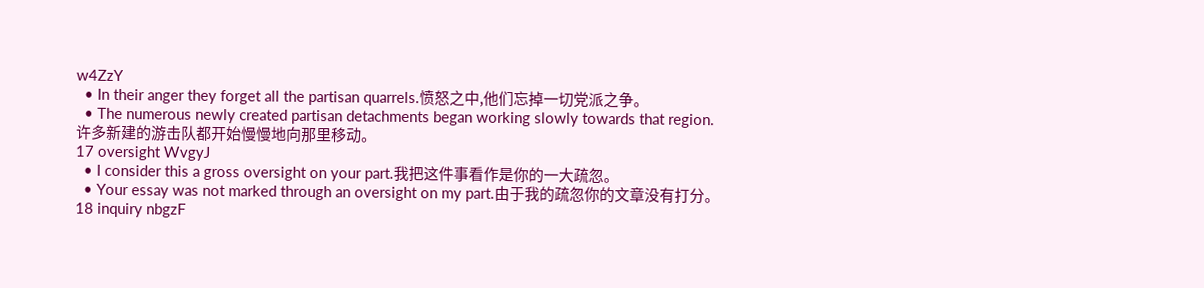w4ZzY
  • In their anger they forget all the partisan quarrels.愤怒之中,他们忘掉一切党派之争。
  • The numerous newly created partisan detachments began working slowly towards that region.许多新建的游击队都开始慢慢地向那里移动。
17 oversight WvgyJ
  • I consider this a gross oversight on your part.我把这件事看作是你的一大疏忽。
  • Your essay was not marked through an oversight on my part.由于我的疏忽你的文章没有打分。
18 inquiry nbgzF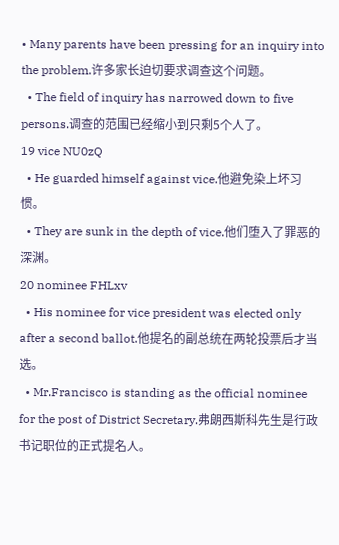• Many parents have been pressing for an inquiry into the problem.许多家长迫切要求调查这个问题。
  • The field of inquiry has narrowed down to five persons.调查的范围已经缩小到只剩5个人了。
19 vice NU0zQ
  • He guarded himself against vice.他避免染上坏习惯。
  • They are sunk in the depth of vice.他们堕入了罪恶的深渊。
20 nominee FHLxv
  • His nominee for vice president was elected only after a second ballot.他提名的副总统在两轮投票后才当选。
  • Mr.Francisco is standing as the official nominee for the post of District Secretary.弗朗西斯科先生是行政书记职位的正式提名人。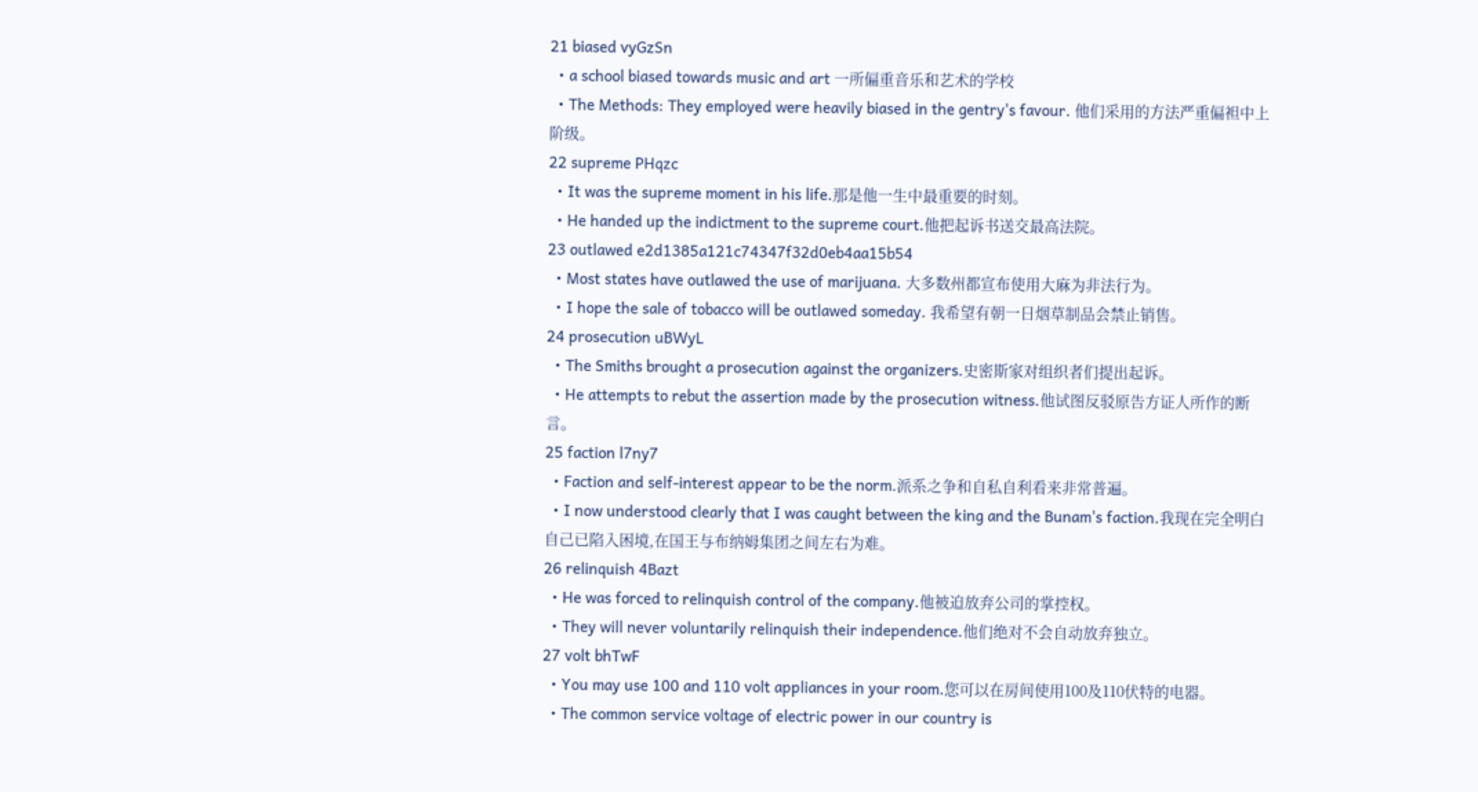21 biased vyGzSn
  • a school biased towards music and art 一所偏重音乐和艺术的学校
  • The Methods: They employed were heavily biased in the gentry's favour. 他们采用的方法严重偏袒中上阶级。
22 supreme PHqzc
  • It was the supreme moment in his life.那是他一生中最重要的时刻。
  • He handed up the indictment to the supreme court.他把起诉书送交最高法院。
23 outlawed e2d1385a121c74347f32d0eb4aa15b54
  • Most states have outlawed the use of marijuana. 大多数州都宣布使用大麻为非法行为。
  • I hope the sale of tobacco will be outlawed someday. 我希望有朝一日烟草制品会禁止销售。
24 prosecution uBWyL
  • The Smiths brought a prosecution against the organizers.史密斯家对组织者们提出起诉。
  • He attempts to rebut the assertion made by the prosecution witness.他试图反驳原告方证人所作的断言。
25 faction l7ny7
  • Faction and self-interest appear to be the norm.派系之争和自私自利看来非常普遍。
  • I now understood clearly that I was caught between the king and the Bunam's faction.我现在完全明白自己已陷入困境,在国王与布纳姆集团之间左右为难。
26 relinquish 4Bazt
  • He was forced to relinquish control of the company.他被迫放弃公司的掌控权。
  • They will never voluntarily relinquish their independence.他们绝对不会自动放弃独立。
27 volt bhTwF
  • You may use 100 and 110 volt appliances in your room.您可以在房间使用100及110伏特的电器。
  • The common service voltage of electric power in our country is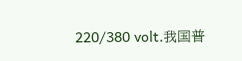220/380 volt.我国普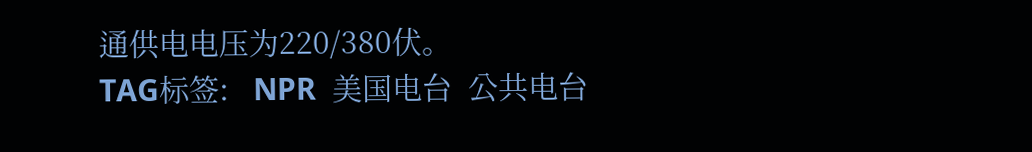通供电电压为220/380伏。
TAG标签:   NPR  美国电台  公共电台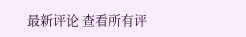最新评论 查看所有评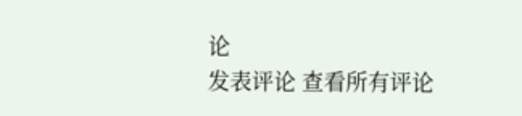论
发表评论 查看所有评论